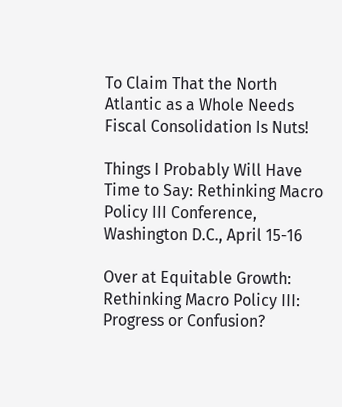To Claim That the North Atlantic as a Whole Needs Fiscal Consolidation Is Nuts!

Things I Probably Will Have Time to Say: Rethinking Macro Policy III Conference, Washington D.C., April 15-16

Over at Equitable Growth: Rethinking Macro Policy III: Progress or Confusion?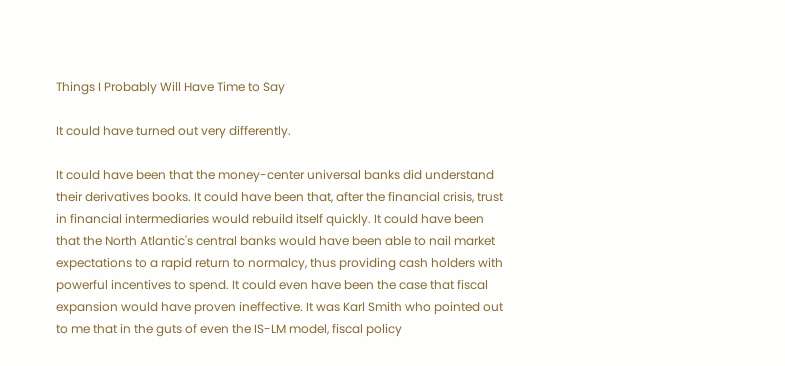Things I Probably Will Have Time to Say

It could have turned out very differently.

It could have been that the money-center universal banks did understand their derivatives books. It could have been that, after the financial crisis, trust in financial intermediaries would rebuild itself quickly. It could have been that the North Atlantic's central banks would have been able to nail market expectations to a rapid return to normalcy, thus providing cash holders with powerful incentives to spend. It could even have been the case that fiscal expansion would have proven ineffective. It was Karl Smith who pointed out to me that in the guts of even the IS-LM model, fiscal policy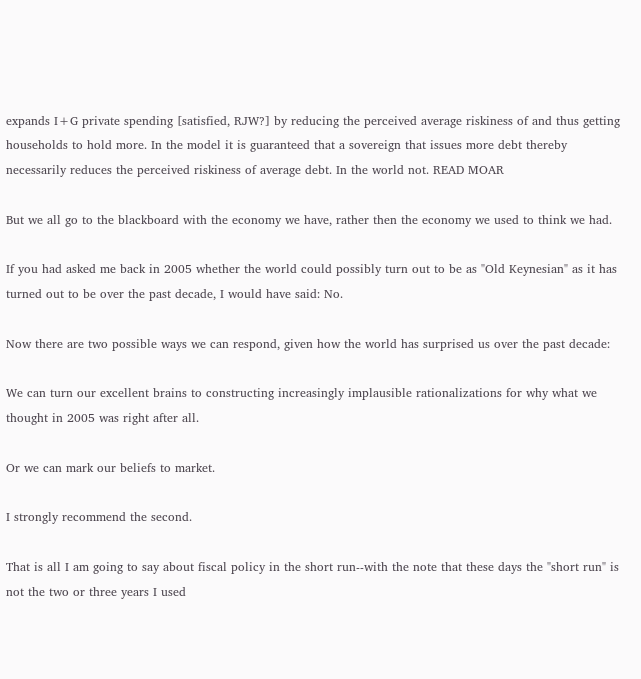expands I+G private spending [satisfied, RJW?] by reducing the perceived average riskiness of and thus getting households to hold more. In the model it is guaranteed that a sovereign that issues more debt thereby necessarily reduces the perceived riskiness of average debt. In the world not. READ MOAR

But we all go to the blackboard with the economy we have, rather then the economy we used to think we had.

If you had asked me back in 2005 whether the world could possibly turn out to be as "Old Keynesian" as it has turned out to be over the past decade, I would have said: No.

Now there are two possible ways we can respond, given how the world has surprised us over the past decade:

We can turn our excellent brains to constructing increasingly implausible rationalizations for why what we thought in 2005 was right after all.

Or we can mark our beliefs to market.

I strongly recommend the second.

That is all I am going to say about fiscal policy in the short run--with the note that these days the "short run" is not the two or three years I used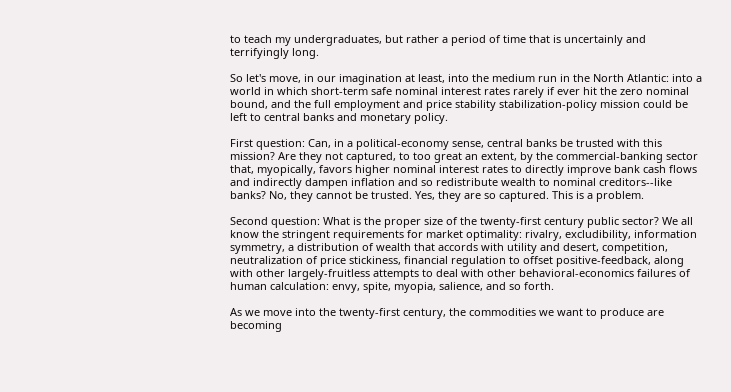to teach my undergraduates, but rather a period of time that is uncertainly and terrifyingly long.

So let's move, in our imagination at least, into the medium run in the North Atlantic: into a world in which short-term safe nominal interest rates rarely if ever hit the zero nominal bound, and the full employment and price stability stabilization-policy mission could be left to central banks and monetary policy.

First question: Can, in a political-economy sense, central banks be trusted with this mission? Are they not captured, to too great an extent, by the commercial-banking sector that, myopically, favors higher nominal interest rates to directly improve bank cash flows and indirectly dampen inflation and so redistribute wealth to nominal creditors--like banks? No, they cannot be trusted. Yes, they are so captured. This is a problem.

Second question: What is the proper size of the twenty-first century public sector? We all know the stringent requirements for market optimality: rivalry, excludibility, information symmetry, a distribution of wealth that accords with utility and desert, competition, neutralization of price stickiness, financial regulation to offset positive-feedback, along with other largely-fruitless attempts to deal with other behavioral-economics failures of human calculation: envy, spite, myopia, salience, and so forth.

As we move into the twenty-first century, the commodities we want to produce are becoming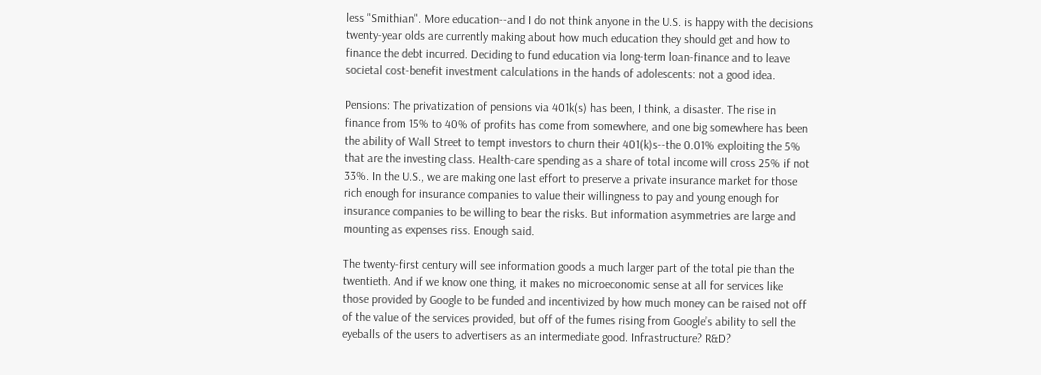less "Smithian". More education--and I do not think anyone in the U.S. is happy with the decisions twenty-year olds are currently making about how much education they should get and how to finance the debt incurred. Deciding to fund education via long-term loan-finance and to leave societal cost-benefit investment calculations in the hands of adolescents: not a good idea.

Pensions: The privatization of pensions via 401k(s) has been, I think, a disaster. The rise in finance from 15% to 40% of profits has come from somewhere, and one big somewhere has been the ability of Wall Street to tempt investors to churn their 401(k)s--the 0.01% exploiting the 5% that are the investing class. Health-care spending as a share of total income will cross 25% if not 33%. In the U.S., we are making one last effort to preserve a private insurance market for those rich enough for insurance companies to value their willingness to pay and young enough for insurance companies to be willing to bear the risks. But information asymmetries are large and mounting as expenses riss. Enough said.

The twenty-first century will see information goods a much larger part of the total pie than the twentieth. And if we know one thing, it makes no microeconomic sense at all for services like those provided by Google to be funded and incentivized by how much money can be raised not off of the value of the services provided, but off of the fumes rising from Google’s ability to sell the eyeballs of the users to advertisers as an intermediate good. Infrastructure? R&D?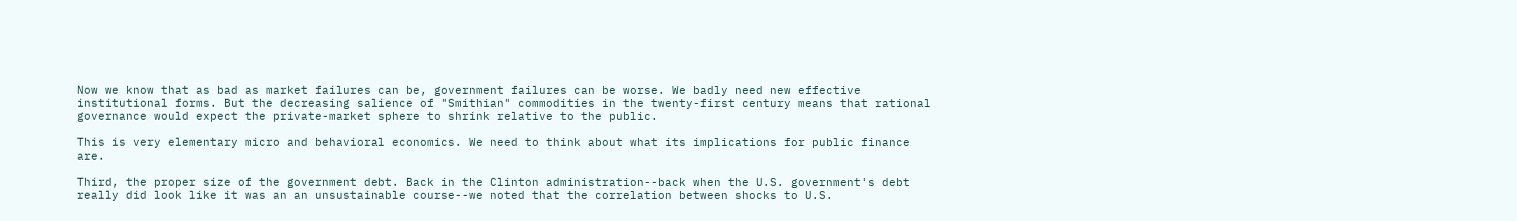Now we know that as bad as market failures can be, government failures can be worse. We badly need new effective institutional forms. But the decreasing salience of "Smithian" commodities in the twenty-first century means that rational governance would expect the private-market sphere to shrink relative to the public.

This is very elementary micro and behavioral economics. We need to think about what its implications for public finance are.

Third, the proper size of the government debt. Back in the Clinton administration--back when the U.S. government's debt really did look like it was an an unsustainable course--we noted that the correlation between shocks to U.S.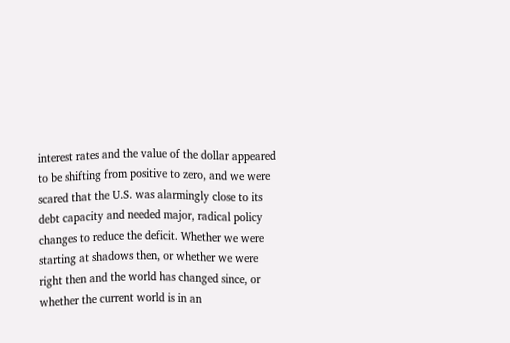interest rates and the value of the dollar appeared to be shifting from positive to zero, and we were scared that the U.S. was alarmingly close to its debt capacity and needed major, radical policy changes to reduce the deficit. Whether we were starting at shadows then, or whether we were right then and the world has changed since, or whether the current world is in an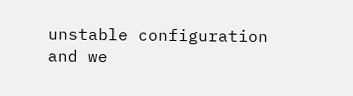unstable configuration and we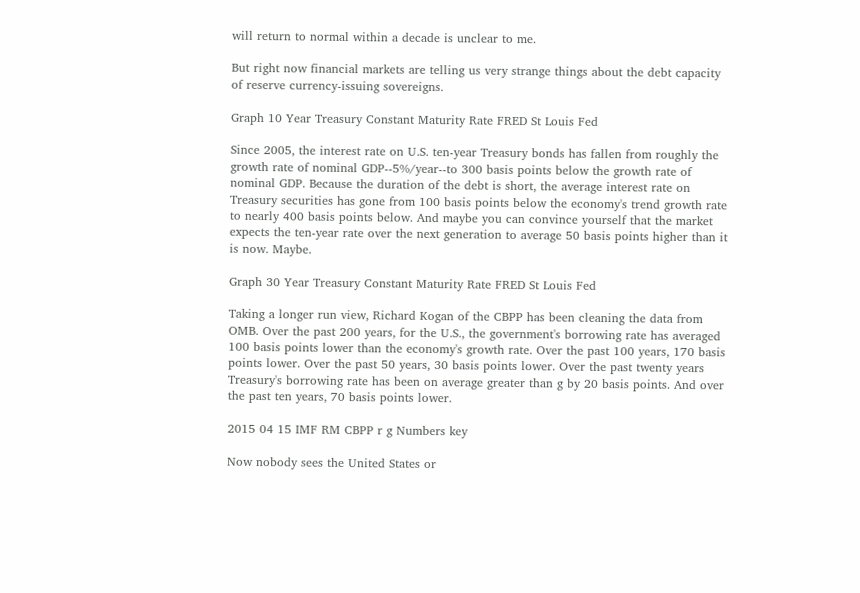will return to normal within a decade is unclear to me.

But right now financial markets are telling us very strange things about the debt capacity of reserve currency-issuing sovereigns.

Graph 10 Year Treasury Constant Maturity Rate FRED St Louis Fed

Since 2005, the interest rate on U.S. ten-year Treasury bonds has fallen from roughly the growth rate of nominal GDP--5%/year--to 300 basis points below the growth rate of nominal GDP. Because the duration of the debt is short, the average interest rate on Treasury securities has gone from 100 basis points below the economy's trend growth rate to nearly 400 basis points below. And maybe you can convince yourself that the market expects the ten-year rate over the next generation to average 50 basis points higher than it is now. Maybe.

Graph 30 Year Treasury Constant Maturity Rate FRED St Louis Fed

Taking a longer run view, Richard Kogan of the CBPP has been cleaning the data from OMB. Over the past 200 years, for the U.S., the government's borrowing rate has averaged 100 basis points lower than the economy's growth rate. Over the past 100 years, 170 basis points lower. Over the past 50 years, 30 basis points lower. Over the past twenty years Treasury's borrowing rate has been on average greater than g by 20 basis points. And over the past ten years, 70 basis points lower.

2015 04 15 IMF RM CBPP r g Numbers key

Now nobody sees the United States or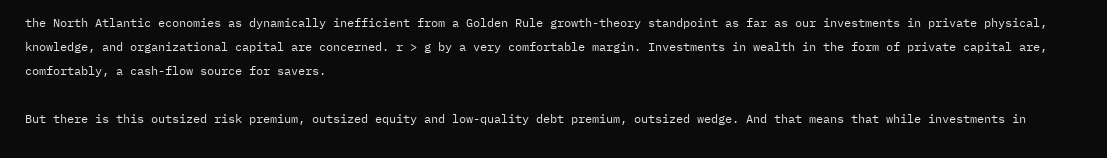the North Atlantic economies as dynamically inefficient from a Golden Rule growth-theory standpoint as far as our investments in private physical, knowledge, and organizational capital are concerned. r > g by a very comfortable margin. Investments in wealth in the form of private capital are, comfortably, a cash-flow source for savers.

But there is this outsized risk premium, outsized equity and low-quality debt premium, outsized wedge. And that means that while investments in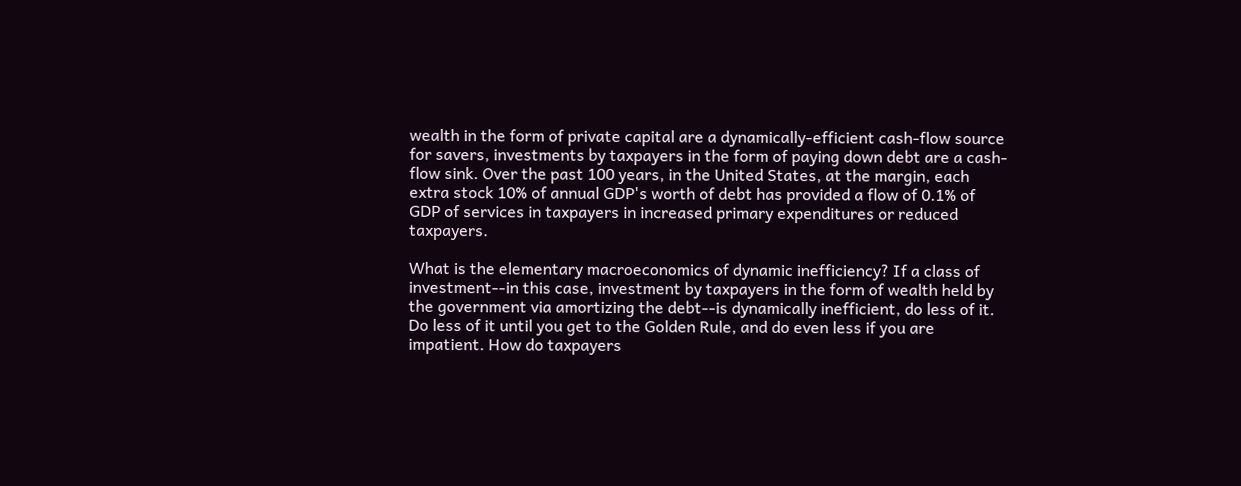wealth in the form of private capital are a dynamically-efficient cash-flow source for savers, investments by taxpayers in the form of paying down debt are a cash-flow sink. Over the past 100 years, in the United States, at the margin, each extra stock 10% of annual GDP's worth of debt has provided a flow of 0.1% of GDP of services in taxpayers in increased primary expenditures or reduced taxpayers.

What is the elementary macroeconomics of dynamic inefficiency? If a class of investment--in this case, investment by taxpayers in the form of wealth held by the government via amortizing the debt--is dynamically inefficient, do less of it. Do less of it until you get to the Golden Rule, and do even less if you are impatient. How do taxpayers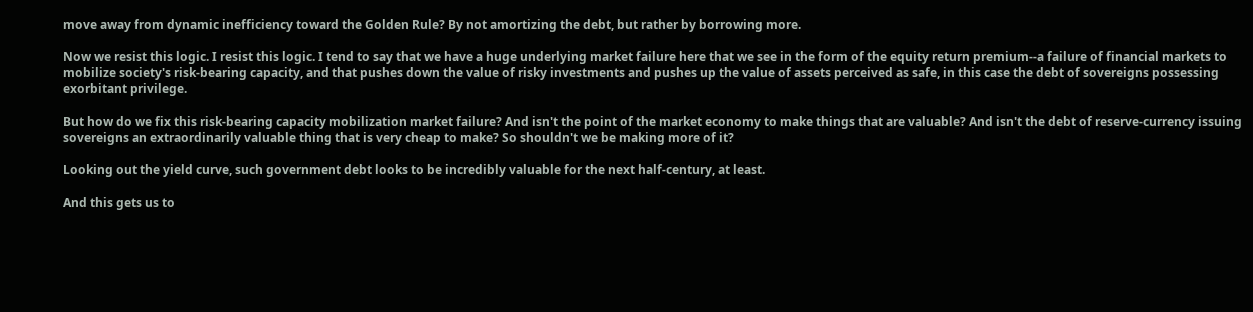move away from dynamic inefficiency toward the Golden Rule? By not amortizing the debt, but rather by borrowing more.

Now we resist this logic. I resist this logic. I tend to say that we have a huge underlying market failure here that we see in the form of the equity return premium--a failure of financial markets to mobilize society's risk-bearing capacity, and that pushes down the value of risky investments and pushes up the value of assets perceived as safe, in this case the debt of sovereigns possessing exorbitant privilege.

But how do we fix this risk-bearing capacity mobilization market failure? And isn't the point of the market economy to make things that are valuable? And isn't the debt of reserve-currency issuing sovereigns an extraordinarily valuable thing that is very cheap to make? So shouldn't we be making more of it?

Looking out the yield curve, such government debt looks to be incredibly valuable for the next half-century, at least.

And this gets us to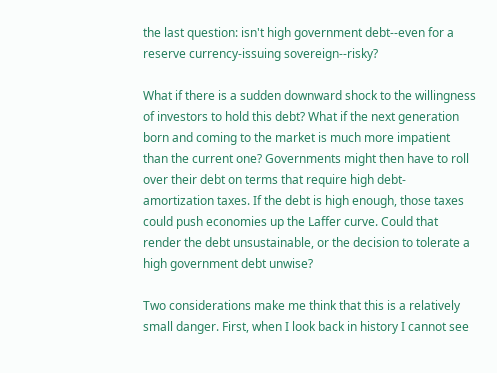the last question: isn't high government debt--even for a reserve currency-issuing sovereign--risky?

What if there is a sudden downward shock to the willingness of investors to hold this debt? What if the next generation born and coming to the market is much more impatient than the current one? Governments might then have to roll over their debt on terms that require high debt-amortization taxes. If the debt is high enough, those taxes could push economies up the Laffer curve. Could that render the debt unsustainable, or the decision to tolerate a high government debt unwise?

Two considerations make me think that this is a relatively small danger. First, when I look back in history I cannot see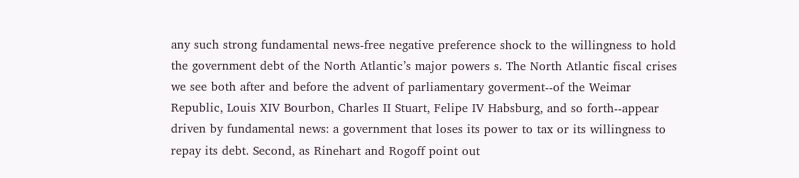any such strong fundamental news-free negative preference shock to the willingness to hold the government debt of the North Atlantic’s major powers s. The North Atlantic fiscal crises we see both after and before the advent of parliamentary goverment--of the Weimar Republic, Louis XIV Bourbon, Charles II Stuart, Felipe IV Habsburg, and so forth--appear driven by fundamental news: a government that loses its power to tax or its willingness to repay its debt. Second, as Rinehart and Rogoff point out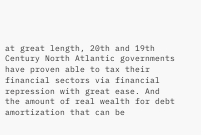at great length, 20th and 19th Century North Atlantic governments have proven able to tax their financial sectors via financial repression with great ease. And the amount of real wealth for debt amortization that can be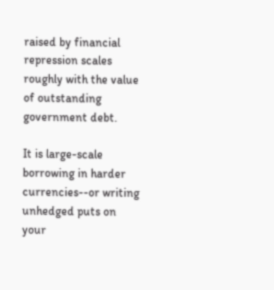raised by financial repression scales roughly with the value of outstanding government debt.

It is large-scale borrowing in harder currencies--or writing unhedged puts on your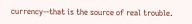currency--that is the source of real trouble.